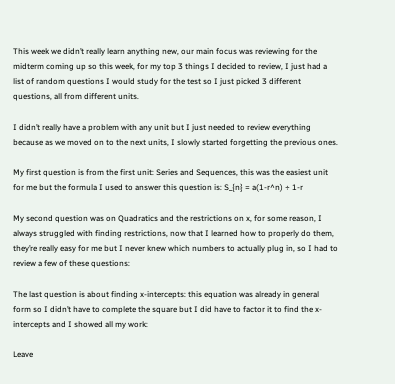This week we didn’t really learn anything new, our main focus was reviewing for the midterm coming up so this week, for my top 3 things I decided to review, I just had a list of random questions I would study for the test so I just picked 3 different questions, all from different units.

I didn’t really have a problem with any unit but I just needed to review everything because as we moved on to the next units, I slowly started forgetting the previous ones.

My first question is from the first unit: Series and Sequences, this was the easiest unit for me but the formula I used to answer this question is: S_{n} = a(1-r^n) ÷ 1-r

My second question was on Quadratics and the restrictions on x, for some reason, I always struggled with finding restrictions, now that I learned how to properly do them, they’re really easy for me but I never knew which numbers to actually plug in, so I had to review a few of these questions:

The last question is about finding x-intercepts: this equation was already in general form so I didn’t have to complete the square but I did have to factor it to find the x-intercepts and I showed all my work:

Leave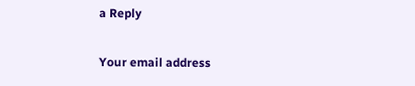a Reply

Your email address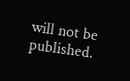will not be published.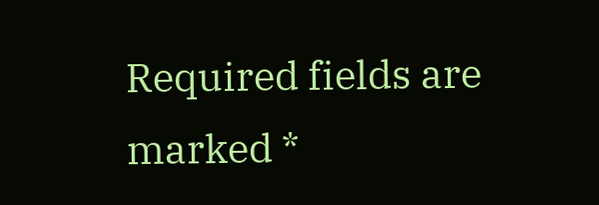Required fields are marked *